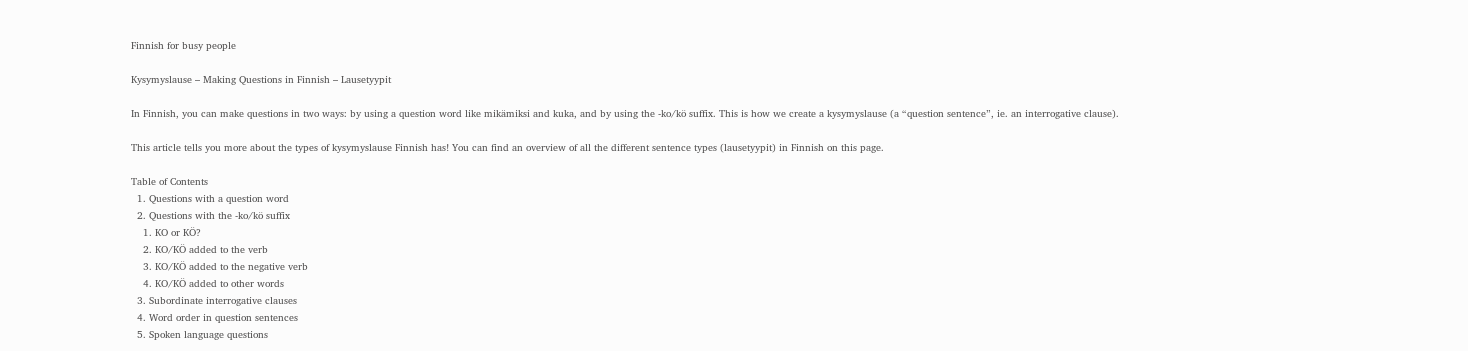Finnish for busy people

Kysymyslause – Making Questions in Finnish – Lausetyypit

In Finnish, you can make questions in two ways: by using a question word like mikämiksi and kuka, and by using the -ko/kö suffix. This is how we create a kysymyslause (a “question sentence”, ie. an interrogative clause).

This article tells you more about the types of kysymyslause Finnish has! You can find an overview of all the different sentence types (lausetyypit) in Finnish on this page.

Table of Contents
  1. Questions with a question word
  2. Questions with the -ko/kö suffix
    1. KO or KÖ?
    2. KO/KÖ added to the verb
    3. KO/KÖ added to the negative verb
    4. KO/KÖ added to other words
  3. Subordinate interrogative clauses
  4. Word order in question sentences
  5. Spoken language questions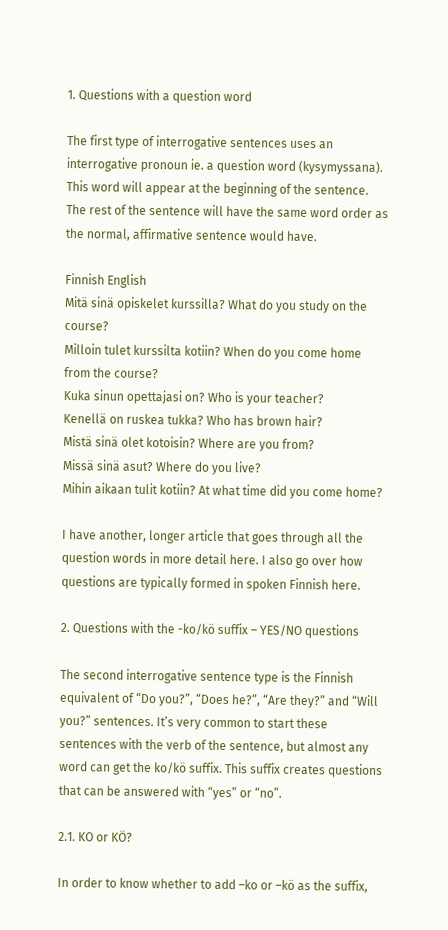1. Questions with a question word

The first type of interrogative sentences uses an interrogative pronoun ie. a question word (kysymyssana). This word will appear at the beginning of the sentence. The rest of the sentence will have the same word order as the normal, affirmative sentence would have.

Finnish English
Mitä sinä opiskelet kurssilla? What do you study on the course?
Milloin tulet kurssilta kotiin? When do you come home from the course?
Kuka sinun opettajasi on? Who is your teacher?
Kenellä on ruskea tukka? Who has brown hair?
Mistä sinä olet kotoisin? Where are you from?
Missä sinä asut? Where do you live?
Mihin aikaan tulit kotiin? At what time did you come home?

I have another, longer article that goes through all the question words in more detail here. I also go over how questions are typically formed in spoken Finnish here.

2. Questions with the -ko/kö suffix – YES/NO questions

The second interrogative sentence type is the Finnish equivalent of “Do you?”, “Does he?”, “Are they?” and “Will you?” sentences. It’s very common to start these sentences with the verb of the sentence, but almost any word can get the ko/kö suffix. This suffix creates questions that can be answered with “yes” or “no”.

2.1. KO or KÖ?

In order to know whether to add –ko or –kö as the suffix,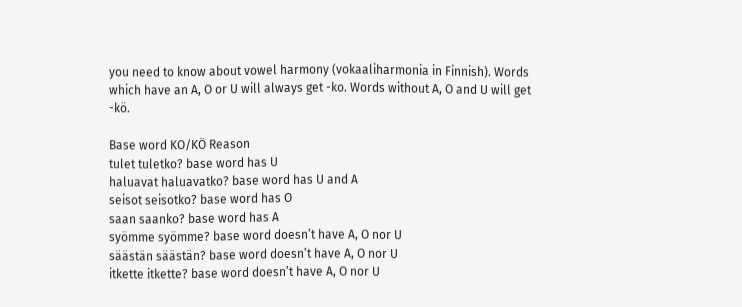you need to know about vowel harmony (vokaaliharmonia in Finnish). Words which have an A, O or U will always get -ko. Words without A, O and U will get -kö.

Base word KO/KÖ Reason
tulet tuletko? base word has U
haluavat haluavatko? base word has U and A
seisot seisotko? base word has O
saan saanko? base word has A
syömme syömme? base word doesn’t have A, O nor U
säästän säästän? base word doesn’t have A, O nor U
itkette itkette? base word doesn’t have A, O nor U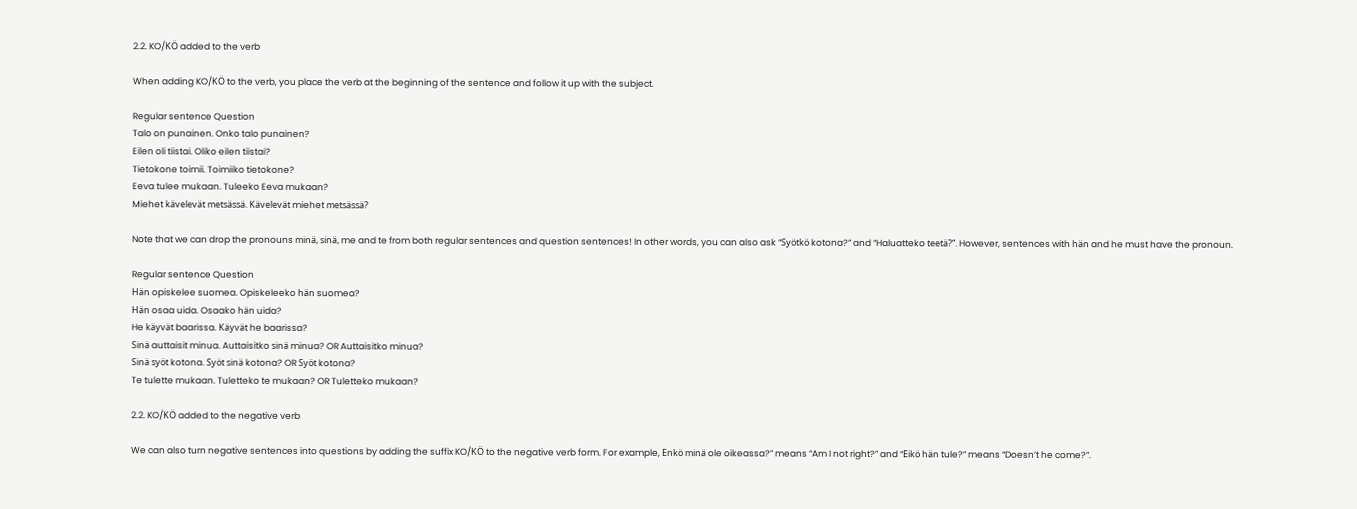2.2. KO/KÖ added to the verb

When adding KO/KÖ to the verb, you place the verb at the beginning of the sentence and follow it up with the subject.

Regular sentence Question
Talo on punainen. Onko talo punainen?
Eilen oli tiistai. Oliko eilen tiistai?
Tietokone toimii. Toimiiko tietokone?
Eeva tulee mukaan. Tuleeko Eeva mukaan?
Miehet kävelevät metsässä. Kävelevät miehet metsässä?

Note that we can drop the pronouns minä, sinä, me and te from both regular sentences and question sentences! In other words, you can also ask “Syötkö kotona?” and “Haluatteko teetä?“. However, sentences with hän and he must have the pronoun.

Regular sentence Question
Hän opiskelee suomea. Opiskeleeko hän suomea?
Hän osaa uida. Osaako hän uida?
He käyvät baarissa. Käyvät he baarissa?
Sinä auttaisit minua. Auttaisitko sinä minua? OR Auttaisitko minua?
Sinä syöt kotona. Syöt sinä kotona? OR Syöt kotona?
Te tulette mukaan. Tuletteko te mukaan? OR Tuletteko mukaan?

2.2. KO/KÖ added to the negative verb

We can also turn negative sentences into questions by adding the suffix KO/KÖ to the negative verb form. For example, Enkö minä ole oikeassa?” means “Am I not right?” and “Eikö hän tule?” means “Doesn’t he come?”.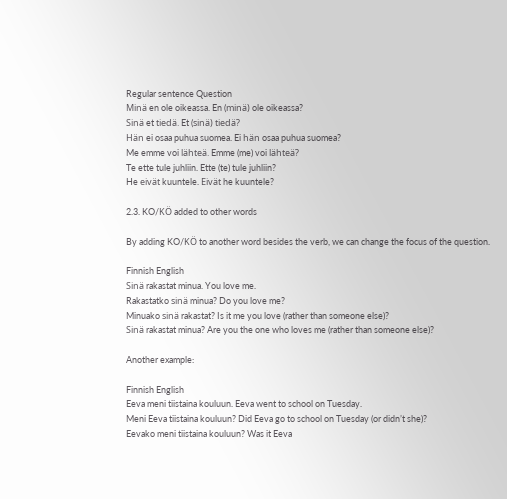Regular sentence Question
Minä en ole oikeassa. En (minä) ole oikeassa?
Sinä et tiedä. Et (sinä) tiedä?
Hän ei osaa puhua suomea. Ei hän osaa puhua suomea?
Me emme voi lähteä. Emme (me) voi lähteä?
Te ette tule juhliin. Ette (te) tule juhliin?
He eivät kuuntele. Eivät he kuuntele?

2.3. KO/KÖ added to other words

By adding KO/KÖ to another word besides the verb, we can change the focus of the question.

Finnish English
Sinä rakastat minua. You love me.
Rakastatko sinä minua? Do you love me?
Minuako sinä rakastat? Is it me you love (rather than someone else)?
Sinä rakastat minua? Are you the one who loves me (rather than someone else)?

Another example:

Finnish English
Eeva meni tiistaina kouluun. Eeva went to school on Tuesday.
Meni Eeva tiistaina kouluun? Did Eeva go to school on Tuesday (or didn’t she)?
Eevako meni tiistaina kouluun? Was it Eeva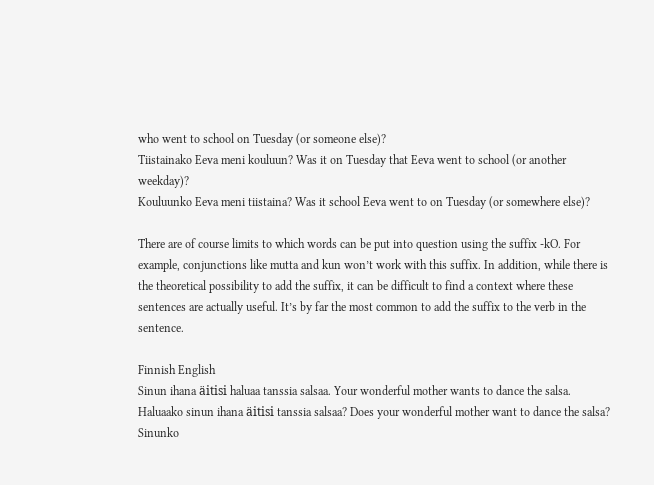who went to school on Tuesday (or someone else)?
Tiistainako Eeva meni kouluun? Was it on Tuesday that Eeva went to school (or another weekday)?
Kouluunko Eeva meni tiistaina? Was it school Eeva went to on Tuesday (or somewhere else)?

There are of course limits to which words can be put into question using the suffix -kO. For example, conjunctions like mutta and kun won’t work with this suffix. In addition, while there is the theoretical possibility to add the suffix, it can be difficult to find a context where these sentences are actually useful. It’s by far the most common to add the suffix to the verb in the sentence.

Finnish English
Sinun ihana äitisi haluaa tanssia salsaa. Your wonderful mother wants to dance the salsa.
Haluaako sinun ihana äitisi tanssia salsaa? Does your wonderful mother want to dance the salsa?
Sinunko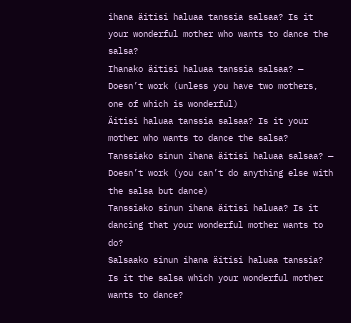ihana äitisi haluaa tanssia salsaa? Is it your wonderful mother who wants to dance the salsa?
Ihanako äitisi haluaa tanssia salsaa? — Doesn’t work (unless you have two mothers, one of which is wonderful)
Äitisi haluaa tanssia salsaa? Is it your mother who wants to dance the salsa?
Tanssiako sinun ihana äitisi haluaa salsaa? — Doesn’t work (you can’t do anything else with the salsa but dance)
Tanssiako sinun ihana äitisi haluaa? Is it dancing that your wonderful mother wants to do?
Salsaako sinun ihana äitisi haluaa tanssia? Is it the salsa which your wonderful mother wants to dance?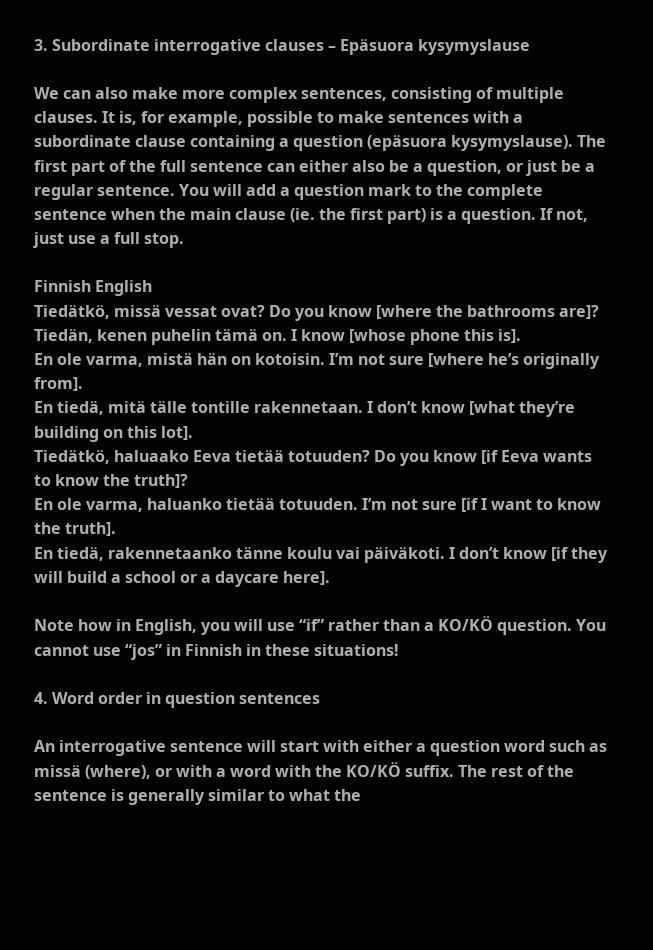3. Subordinate interrogative clauses – Epäsuora kysymyslause

We can also make more complex sentences, consisting of multiple clauses. It is, for example, possible to make sentences with a subordinate clause containing a question (epäsuora kysymyslause). The first part of the full sentence can either also be a question, or just be a regular sentence. You will add a question mark to the complete sentence when the main clause (ie. the first part) is a question. If not, just use a full stop.

Finnish English
Tiedätkö, missä vessat ovat? Do you know [where the bathrooms are]?
Tiedän, kenen puhelin tämä on. I know [whose phone this is].
En ole varma, mistä hän on kotoisin. I’m not sure [where he’s originally from].
En tiedä, mitä tälle tontille rakennetaan. I don’t know [what they’re building on this lot].
Tiedätkö, haluaako Eeva tietää totuuden? Do you know [if Eeva wants to know the truth]?
En ole varma, haluanko tietää totuuden. I’m not sure [if I want to know the truth].
En tiedä, rakennetaanko tänne koulu vai päiväkoti. I don’t know [if they will build a school or a daycare here].

Note how in English, you will use “if” rather than a KO/KÖ question. You cannot use “jos” in Finnish in these situations!

4. Word order in question sentences

An interrogative sentence will start with either a question word such as missä (where), or with a word with the KO/KÖ suffix. The rest of the sentence is generally similar to what the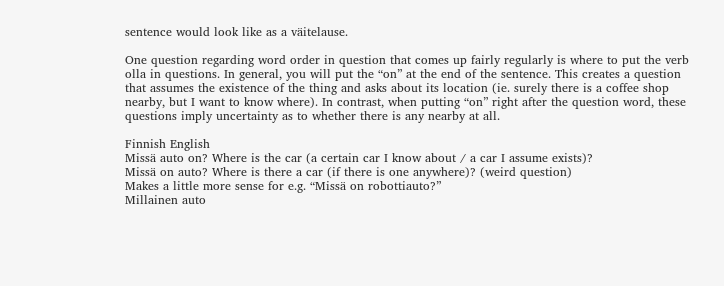sentence would look like as a väitelause.

One question regarding word order in question that comes up fairly regularly is where to put the verb olla in questions. In general, you will put the “on” at the end of the sentence. This creates a question that assumes the existence of the thing and asks about its location (ie. surely there is a coffee shop nearby, but I want to know where). In contrast, when putting “on” right after the question word, these questions imply uncertainty as to whether there is any nearby at all.

Finnish English
Missä auto on? Where is the car (a certain car I know about / a car I assume exists)?
Missä on auto? Where is there a car (if there is one anywhere)? (weird question)
Makes a little more sense for e.g. “Missä on robottiauto?”
Millainen auto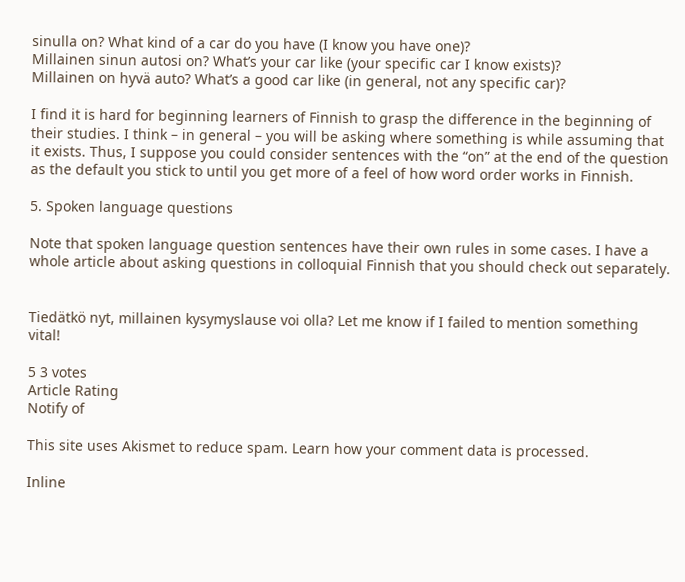sinulla on? What kind of a car do you have (I know you have one)?
Millainen sinun autosi on? What’s your car like (your specific car I know exists)?
Millainen on hyvä auto? What’s a good car like (in general, not any specific car)?

I find it is hard for beginning learners of Finnish to grasp the difference in the beginning of their studies. I think – in general – you will be asking where something is while assuming that it exists. Thus, I suppose you could consider sentences with the “on” at the end of the question as the default you stick to until you get more of a feel of how word order works in Finnish.

5. Spoken language questions

Note that spoken language question sentences have their own rules in some cases. I have a whole article about asking questions in colloquial Finnish that you should check out separately.


Tiedätkö nyt, millainen kysymyslause voi olla? Let me know if I failed to mention something vital!

5 3 votes
Article Rating
Notify of

This site uses Akismet to reduce spam. Learn how your comment data is processed.

Inline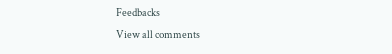Feedbacks
View all comments